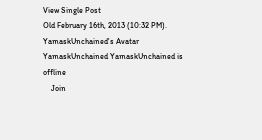View Single Post
Old February 16th, 2013 (10:32 PM).
YamaskUnchained's Avatar
YamaskUnchained YamaskUnchained is offline
    Join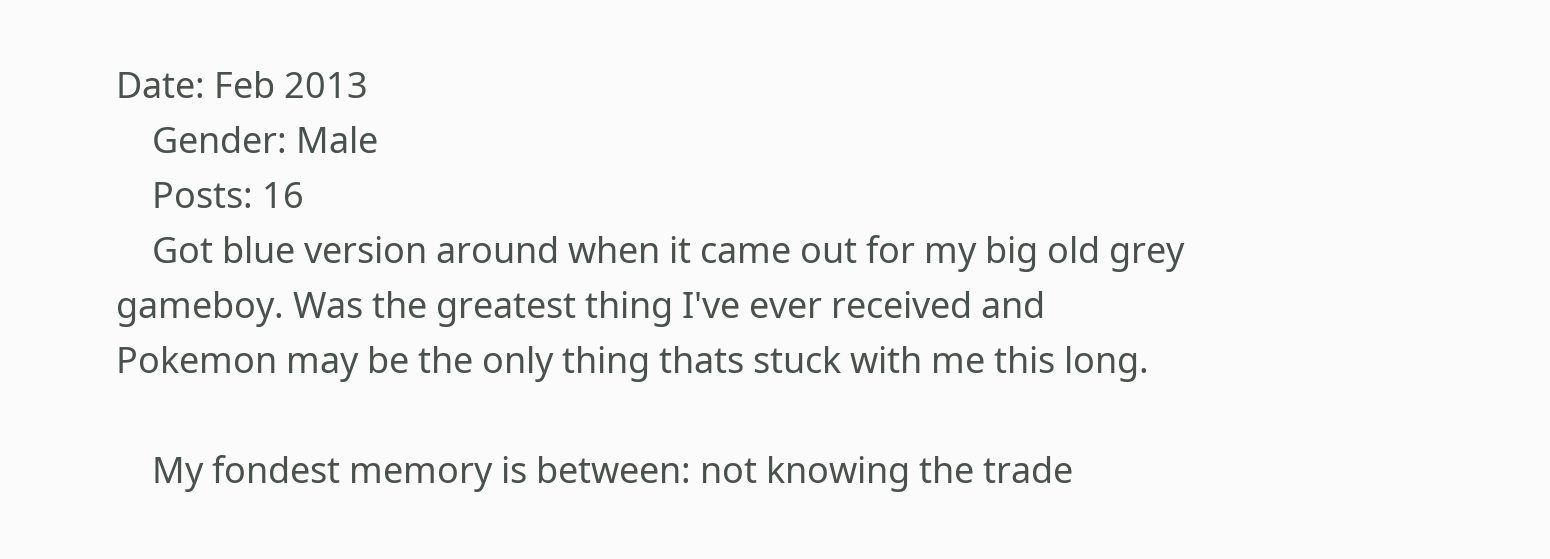Date: Feb 2013
    Gender: Male
    Posts: 16
    Got blue version around when it came out for my big old grey gameboy. Was the greatest thing I've ever received and Pokemon may be the only thing thats stuck with me this long.

    My fondest memory is between: not knowing the trade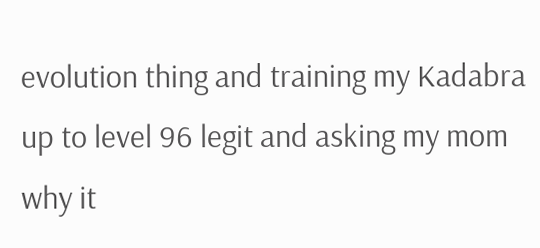evolution thing and training my Kadabra up to level 96 legit and asking my mom why it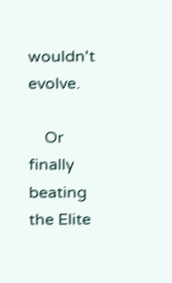wouldn't evolve.

    Or finally beating the Elite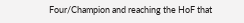Four/Champion and reaching the HoF that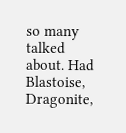so many talked about. Had Blastoise, Dragonite,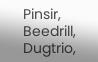Pinsir, Beedrill, Dugtrio,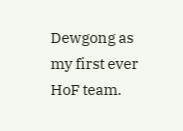Dewgong as my first ever HoF team.